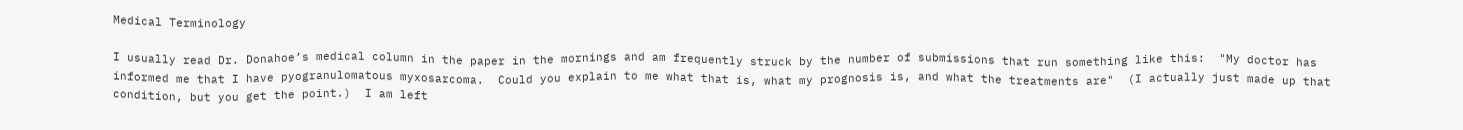Medical Terminology

I usually read Dr. Donahoe’s medical column in the paper in the mornings and am frequently struck by the number of submissions that run something like this:  "My doctor has informed me that I have pyogranulomatous myxosarcoma.  Could you explain to me what that is, what my prognosis is, and what the treatments are"  (I actually just made up that condition, but you get the point.)  I am left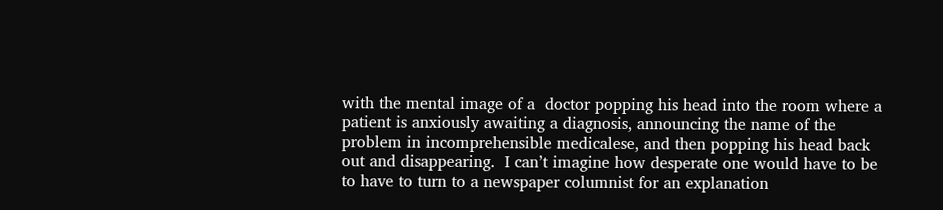with the mental image of a  doctor popping his head into the room where a patient is anxiously awaiting a diagnosis, announcing the name of the problem in incomprehensible medicalese, and then popping his head back out and disappearing.  I can’t imagine how desperate one would have to be to have to turn to a newspaper columnist for an explanation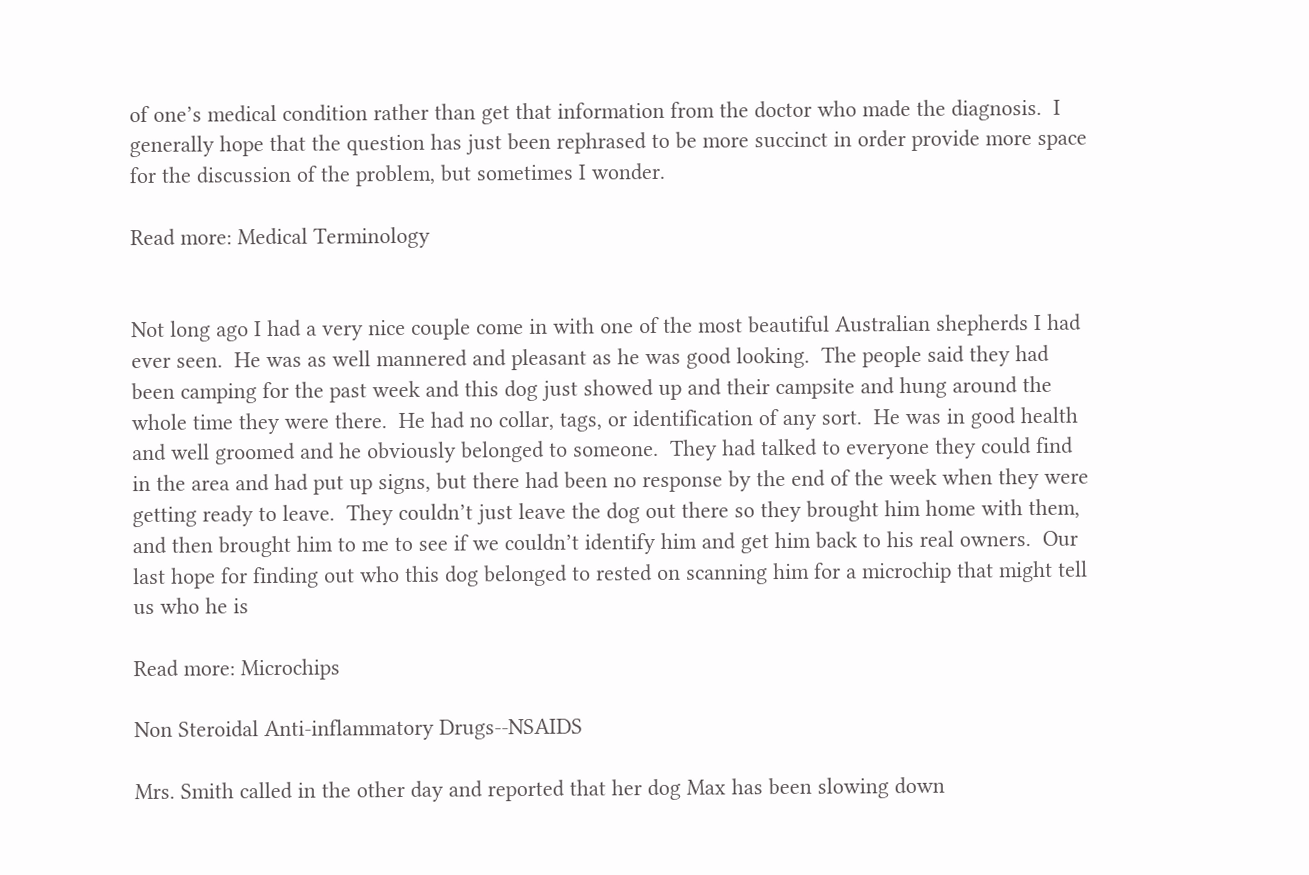of one’s medical condition rather than get that information from the doctor who made the diagnosis.  I generally hope that the question has just been rephrased to be more succinct in order provide more space for the discussion of the problem, but sometimes I wonder.

Read more: Medical Terminology


Not long ago I had a very nice couple come in with one of the most beautiful Australian shepherds I had ever seen.  He was as well mannered and pleasant as he was good looking.  The people said they had been camping for the past week and this dog just showed up and their campsite and hung around the whole time they were there.  He had no collar, tags, or identification of any sort.  He was in good health and well groomed and he obviously belonged to someone.  They had talked to everyone they could find in the area and had put up signs, but there had been no response by the end of the week when they were getting ready to leave.  They couldn’t just leave the dog out there so they brought him home with them, and then brought him to me to see if we couldn’t identify him and get him back to his real owners.  Our last hope for finding out who this dog belonged to rested on scanning him for a microchip that might tell us who he is

Read more: Microchips

Non Steroidal Anti-inflammatory Drugs--NSAIDS

Mrs. Smith called in the other day and reported that her dog Max has been slowing down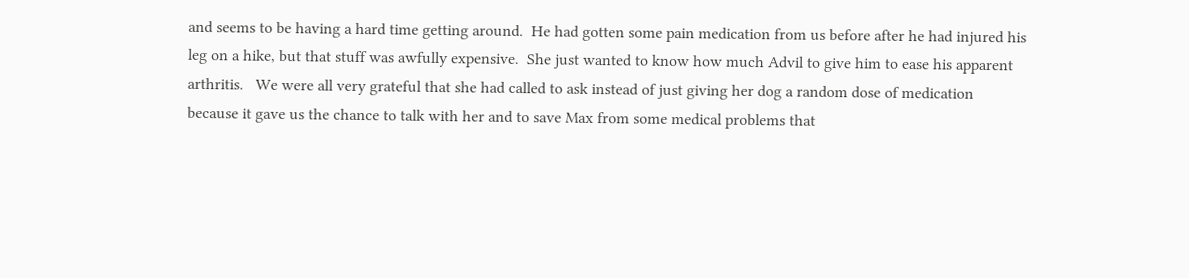and seems to be having a hard time getting around.  He had gotten some pain medication from us before after he had injured his leg on a hike, but that stuff was awfully expensive.  She just wanted to know how much Advil to give him to ease his apparent arthritis.   We were all very grateful that she had called to ask instead of just giving her dog a random dose of medication because it gave us the chance to talk with her and to save Max from some medical problems that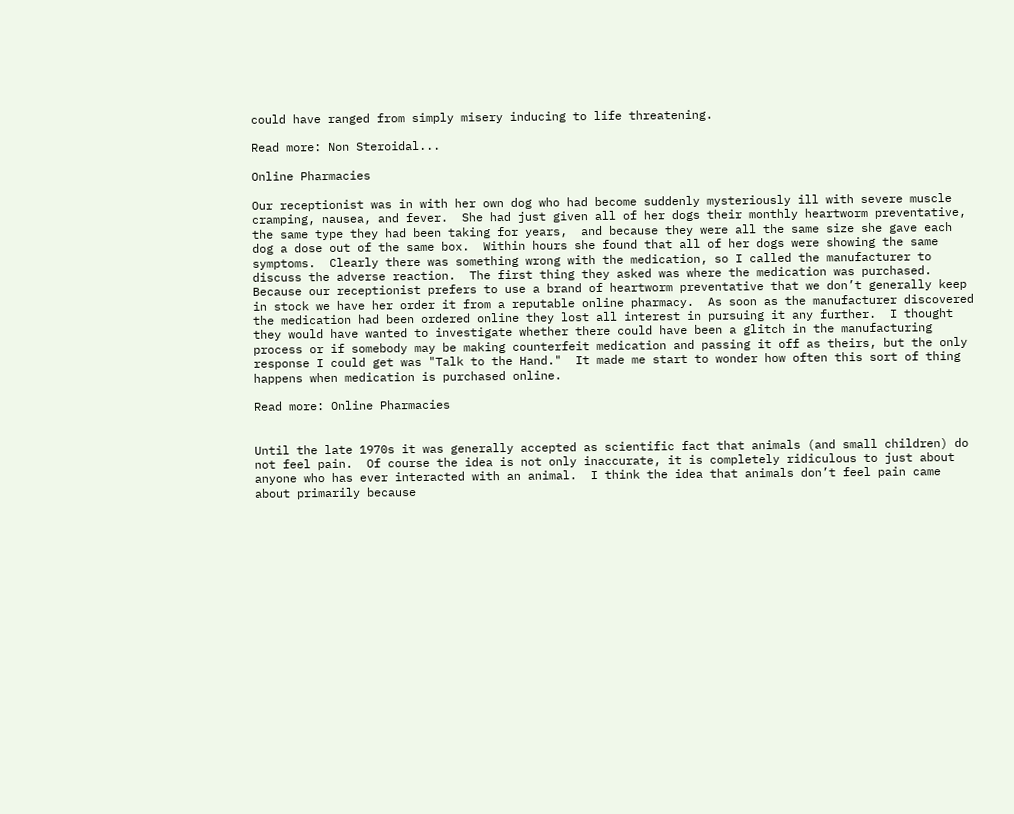could have ranged from simply misery inducing to life threatening.

Read more: Non Steroidal...

Online Pharmacies

Our receptionist was in with her own dog who had become suddenly mysteriously ill with severe muscle cramping, nausea, and fever.  She had just given all of her dogs their monthly heartworm preventative, the same type they had been taking for years,  and because they were all the same size she gave each dog a dose out of the same box.  Within hours she found that all of her dogs were showing the same symptoms.  Clearly there was something wrong with the medication, so I called the manufacturer to discuss the adverse reaction.  The first thing they asked was where the medication was purchased.  Because our receptionist prefers to use a brand of heartworm preventative that we don’t generally keep in stock we have her order it from a reputable online pharmacy.  As soon as the manufacturer discovered the medication had been ordered online they lost all interest in pursuing it any further.  I thought they would have wanted to investigate whether there could have been a glitch in the manufacturing process or if somebody may be making counterfeit medication and passing it off as theirs, but the only response I could get was "Talk to the Hand."  It made me start to wonder how often this sort of thing happens when medication is purchased online.

Read more: Online Pharmacies


Until the late 1970s it was generally accepted as scientific fact that animals (and small children) do not feel pain.  Of course the idea is not only inaccurate, it is completely ridiculous to just about anyone who has ever interacted with an animal.  I think the idea that animals don’t feel pain came about primarily because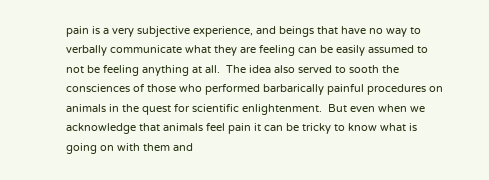pain is a very subjective experience, and beings that have no way to verbally communicate what they are feeling can be easily assumed to not be feeling anything at all.  The idea also served to sooth the consciences of those who performed barbarically painful procedures on animals in the quest for scientific enlightenment.  But even when we acknowledge that animals feel pain it can be tricky to know what is going on with them and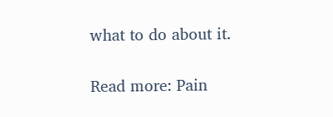what to do about it.

Read more: Pain